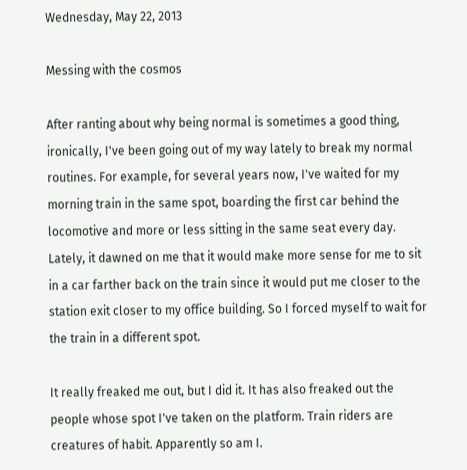Wednesday, May 22, 2013

Messing with the cosmos

After ranting about why being normal is sometimes a good thing, ironically, I've been going out of my way lately to break my normal routines. For example, for several years now, I've waited for my morning train in the same spot, boarding the first car behind the locomotive and more or less sitting in the same seat every day. Lately, it dawned on me that it would make more sense for me to sit in a car farther back on the train since it would put me closer to the station exit closer to my office building. So I forced myself to wait for the train in a different spot.

It really freaked me out, but I did it. It has also freaked out the people whose spot I've taken on the platform. Train riders are creatures of habit. Apparently so am I.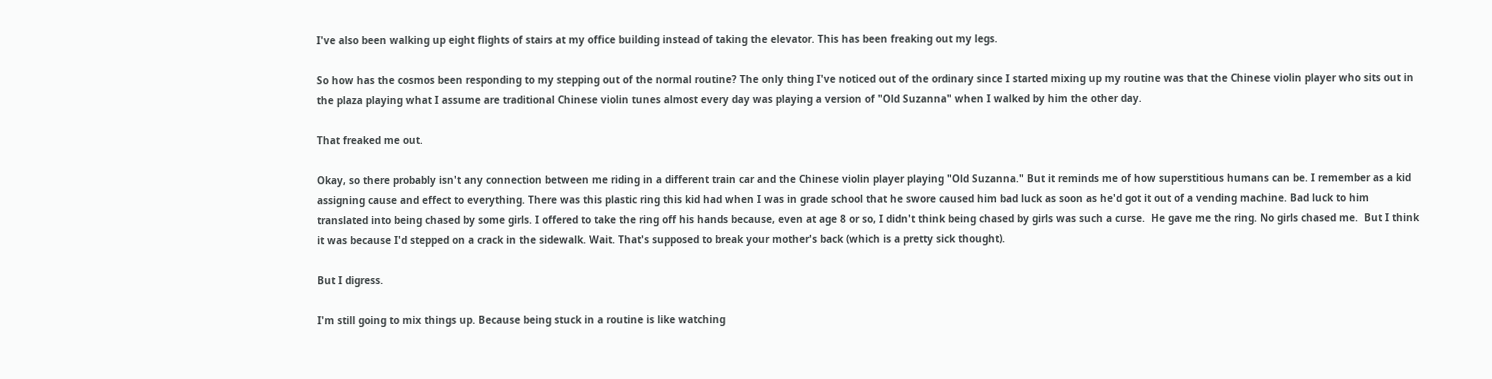I've also been walking up eight flights of stairs at my office building instead of taking the elevator. This has been freaking out my legs.

So how has the cosmos been responding to my stepping out of the normal routine? The only thing I've noticed out of the ordinary since I started mixing up my routine was that the Chinese violin player who sits out in the plaza playing what I assume are traditional Chinese violin tunes almost every day was playing a version of "Old Suzanna" when I walked by him the other day.

That freaked me out.

Okay, so there probably isn't any connection between me riding in a different train car and the Chinese violin player playing "Old Suzanna." But it reminds me of how superstitious humans can be. I remember as a kid assigning cause and effect to everything. There was this plastic ring this kid had when I was in grade school that he swore caused him bad luck as soon as he'd got it out of a vending machine. Bad luck to him translated into being chased by some girls. I offered to take the ring off his hands because, even at age 8 or so, I didn't think being chased by girls was such a curse.  He gave me the ring. No girls chased me.  But I think it was because I'd stepped on a crack in the sidewalk. Wait. That's supposed to break your mother's back (which is a pretty sick thought).

But I digress.

I'm still going to mix things up. Because being stuck in a routine is like watching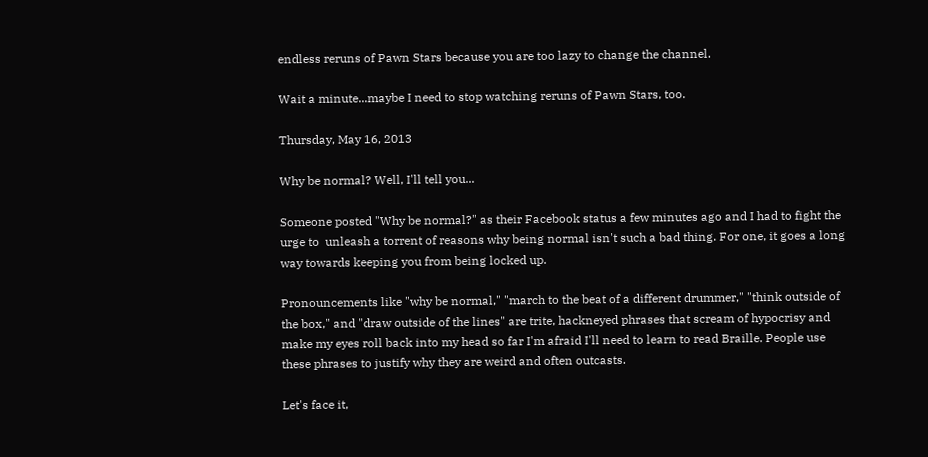endless reruns of Pawn Stars because you are too lazy to change the channel.

Wait a minute...maybe I need to stop watching reruns of Pawn Stars, too.

Thursday, May 16, 2013

Why be normal? Well, I'll tell you...

Someone posted "Why be normal?" as their Facebook status a few minutes ago and I had to fight the urge to  unleash a torrent of reasons why being normal isn't such a bad thing. For one, it goes a long way towards keeping you from being locked up.

Pronouncements like "why be normal," "march to the beat of a different drummer," "think outside of the box," and "draw outside of the lines" are trite, hackneyed phrases that scream of hypocrisy and make my eyes roll back into my head so far I'm afraid I'll need to learn to read Braille. People use these phrases to justify why they are weird and often outcasts.

Let's face it,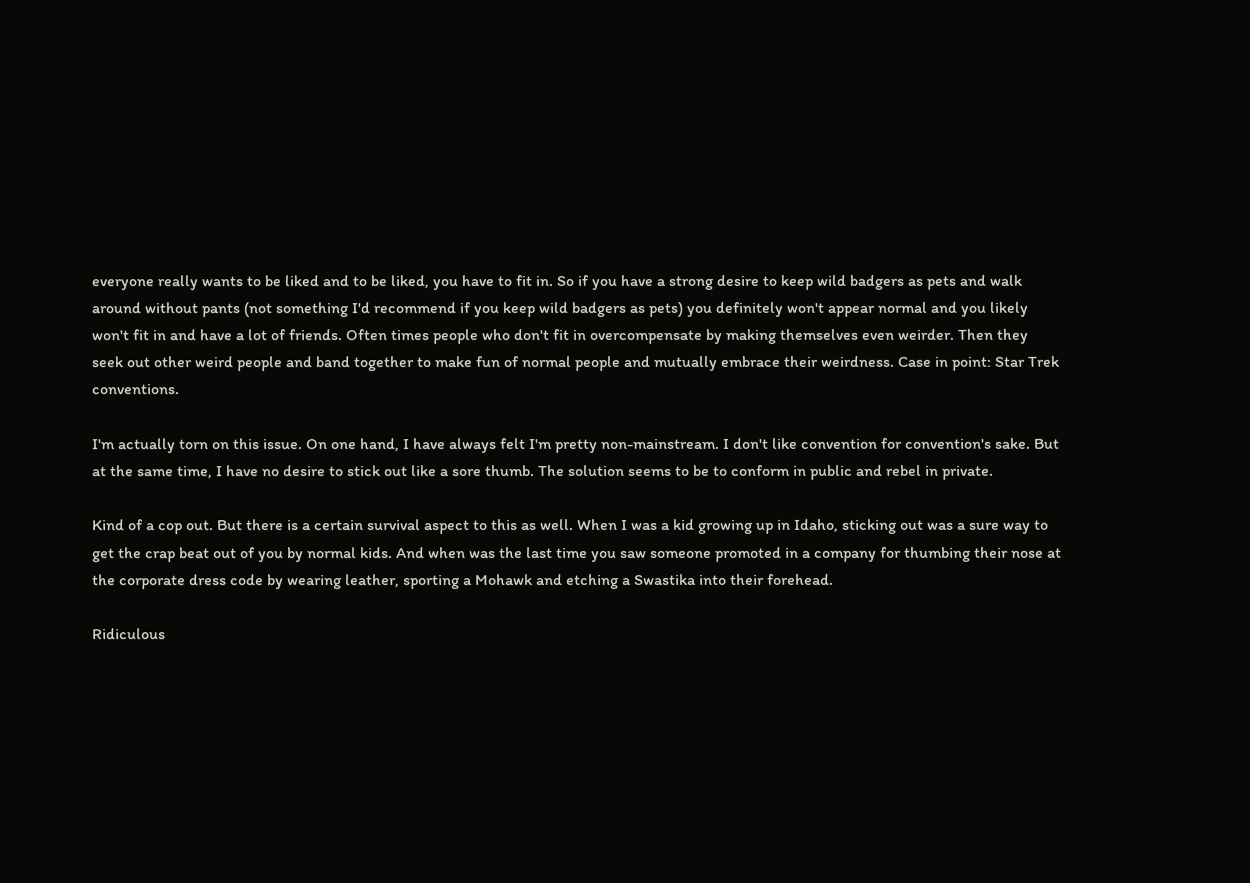everyone really wants to be liked and to be liked, you have to fit in. So if you have a strong desire to keep wild badgers as pets and walk around without pants (not something I'd recommend if you keep wild badgers as pets) you definitely won't appear normal and you likely won't fit in and have a lot of friends. Often times people who don't fit in overcompensate by making themselves even weirder. Then they seek out other weird people and band together to make fun of normal people and mutually embrace their weirdness. Case in point: Star Trek conventions.

I'm actually torn on this issue. On one hand, I have always felt I'm pretty non-mainstream. I don't like convention for convention's sake. But at the same time, I have no desire to stick out like a sore thumb. The solution seems to be to conform in public and rebel in private.

Kind of a cop out. But there is a certain survival aspect to this as well. When I was a kid growing up in Idaho, sticking out was a sure way to get the crap beat out of you by normal kids. And when was the last time you saw someone promoted in a company for thumbing their nose at the corporate dress code by wearing leather, sporting a Mohawk and etching a Swastika into their forehead.

Ridiculous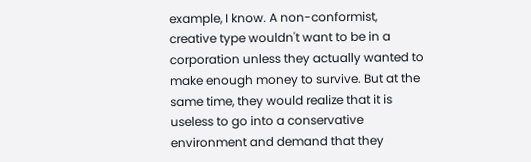example, I know. A non-conformist, creative type wouldn't want to be in a corporation unless they actually wanted to make enough money to survive. But at the same time, they would realize that it is useless to go into a conservative environment and demand that they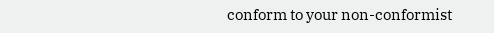conform to your non-conformist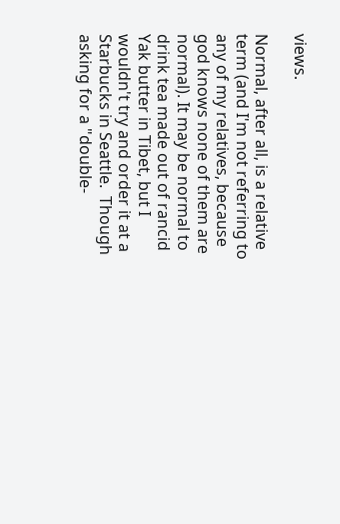views.

Normal, after all, is a relative term (and I'm not referring to any of my relatives, because god knows none of them are normal). It may be normal to drink tea made out of rancid Yak butter in Tibet, but I wouldn't try and order it at a Starbucks in Seattle.  Though asking for a "double-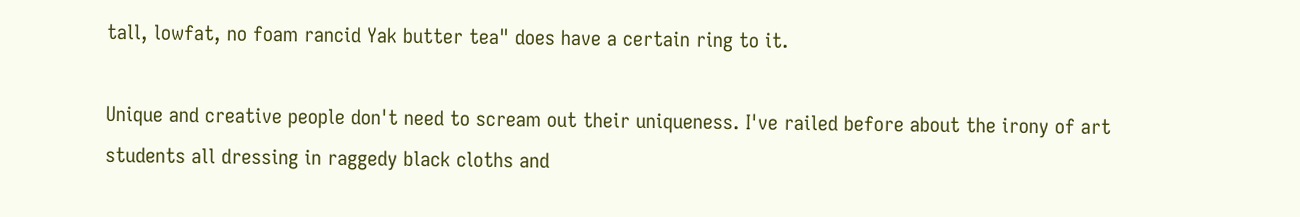tall, lowfat, no foam rancid Yak butter tea" does have a certain ring to it.

Unique and creative people don't need to scream out their uniqueness. I've railed before about the irony of art students all dressing in raggedy black cloths and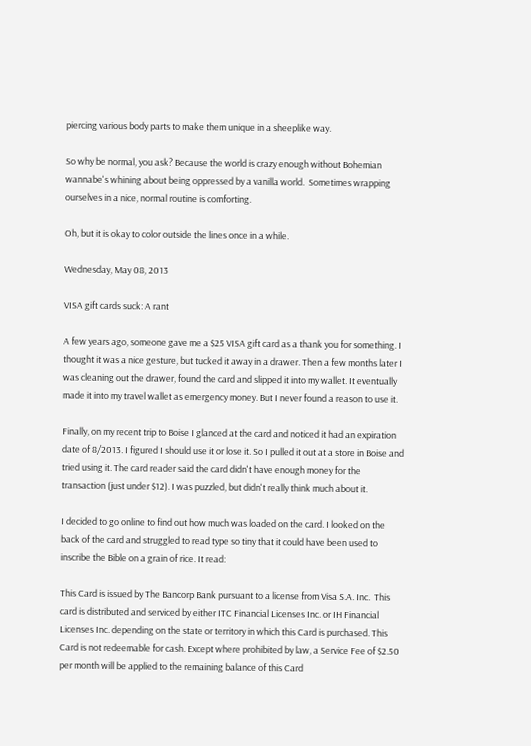piercing various body parts to make them unique in a sheeplike way.

So why be normal, you ask? Because the world is crazy enough without Bohemian wannabe's whining about being oppressed by a vanilla world.  Sometimes wrapping ourselves in a nice, normal routine is comforting.

Oh, but it is okay to color outside the lines once in a while.

Wednesday, May 08, 2013

VISA gift cards suck: A rant

A few years ago, someone gave me a $25 VISA gift card as a thank you for something. I thought it was a nice gesture, but tucked it away in a drawer. Then a few months later I was cleaning out the drawer, found the card and slipped it into my wallet. It eventually made it into my travel wallet as emergency money. But I never found a reason to use it.

Finally, on my recent trip to Boise I glanced at the card and noticed it had an expiration date of 8/2013. I figured I should use it or lose it. So I pulled it out at a store in Boise and tried using it. The card reader said the card didn't have enough money for the transaction (just under $12). I was puzzled, but didn't really think much about it.

I decided to go online to find out how much was loaded on the card. I looked on the back of the card and struggled to read type so tiny that it could have been used to inscribe the Bible on a grain of rice. It read:

This Card is issued by The Bancorp Bank pursuant to a license from Visa S.A. Inc.  This card is distributed and serviced by either ITC Financial Licenses Inc. or IH Financial Licenses Inc. depending on the state or territory in which this Card is purchased. This Card is not redeemable for cash. Except where prohibited by law, a Service Fee of $2.50 per month will be applied to the remaining balance of this Card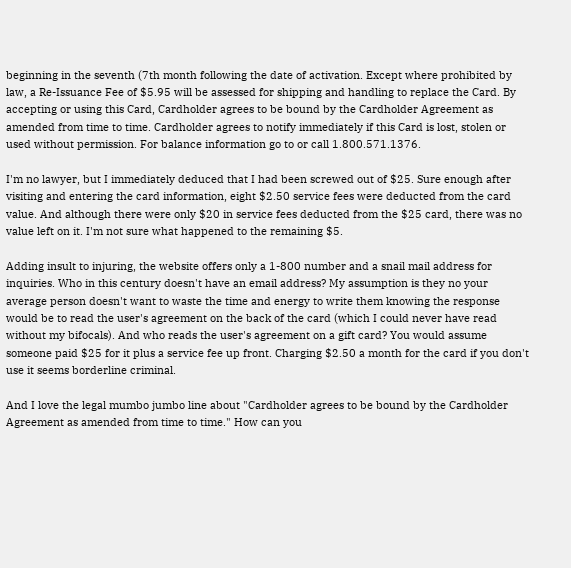beginning in the seventh (7th month following the date of activation. Except where prohibited by law, a Re-Issuance Fee of $5.95 will be assessed for shipping and handling to replace the Card. By accepting or using this Card, Cardholder agrees to be bound by the Cardholder Agreement as amended from time to time. Cardholder agrees to notify immediately if this Card is lost, stolen or used without permission. For balance information go to or call 1.800.571.1376.

I'm no lawyer, but I immediately deduced that I had been screwed out of $25. Sure enough after visiting and entering the card information, eight $2.50 service fees were deducted from the card value. And although there were only $20 in service fees deducted from the $25 card, there was no value left on it. I'm not sure what happened to the remaining $5.

Adding insult to injuring, the website offers only a 1-800 number and a snail mail address for inquiries. Who in this century doesn't have an email address? My assumption is they no your average person doesn't want to waste the time and energy to write them knowing the response would be to read the user's agreement on the back of the card (which I could never have read without my bifocals). And who reads the user's agreement on a gift card? You would assume someone paid $25 for it plus a service fee up front. Charging $2.50 a month for the card if you don't use it seems borderline criminal.

And I love the legal mumbo jumbo line about "Cardholder agrees to be bound by the Cardholder Agreement as amended from time to time." How can you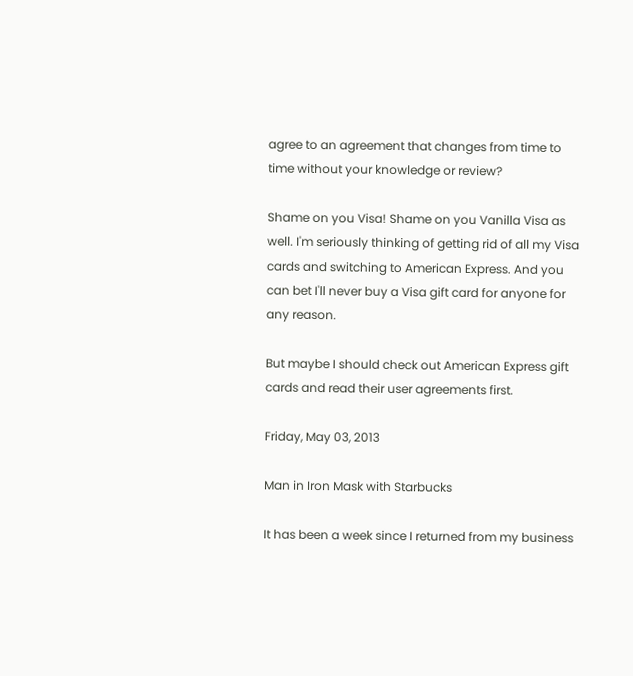agree to an agreement that changes from time to time without your knowledge or review?

Shame on you Visa! Shame on you Vanilla Visa as well. I'm seriously thinking of getting rid of all my Visa cards and switching to American Express. And you can bet I'll never buy a Visa gift card for anyone for any reason.

But maybe I should check out American Express gift cards and read their user agreements first.

Friday, May 03, 2013

Man in Iron Mask with Starbucks

It has been a week since I returned from my business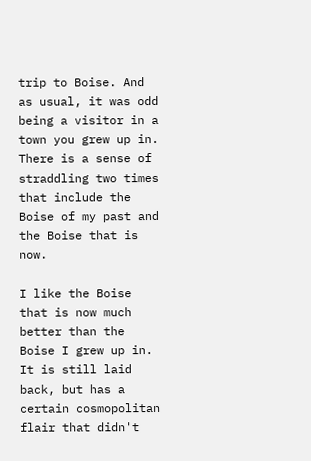trip to Boise. And as usual, it was odd being a visitor in a town you grew up in. There is a sense of straddling two times that include the Boise of my past and the Boise that is now.

I like the Boise that is now much better than the Boise I grew up in. It is still laid back, but has a certain cosmopolitan flair that didn't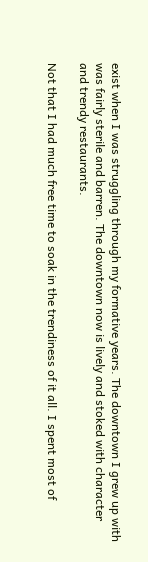exist when I was struggling through my formative years. The downtown I grew up with was fairly sterile and barren. The downtown now is lively and stoked with character and trendy restaurants.

Not that I had much free time to soak in the trendiness of it all. I spent most of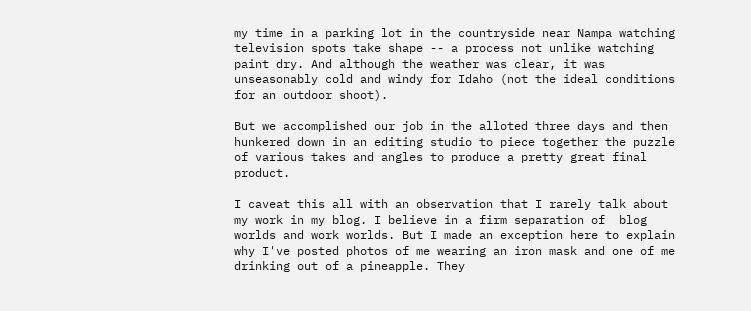my time in a parking lot in the countryside near Nampa watching television spots take shape -- a process not unlike watching paint dry. And although the weather was clear, it was unseasonably cold and windy for Idaho (not the ideal conditions for an outdoor shoot).

But we accomplished our job in the alloted three days and then hunkered down in an editing studio to piece together the puzzle of various takes and angles to produce a pretty great final product.

I caveat this all with an observation that I rarely talk about my work in my blog. I believe in a firm separation of  blog worlds and work worlds. But I made an exception here to explain why I've posted photos of me wearing an iron mask and one of me drinking out of a pineapple. They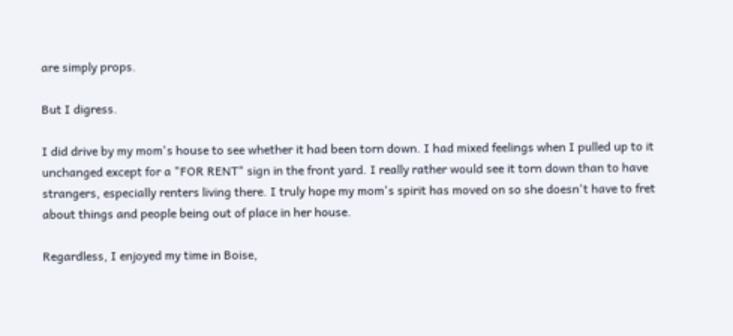are simply props.

But I digress.

I did drive by my mom's house to see whether it had been torn down. I had mixed feelings when I pulled up to it unchanged except for a "FOR RENT" sign in the front yard. I really rather would see it torn down than to have strangers, especially renters living there. I truly hope my mom's spirit has moved on so she doesn't have to fret about things and people being out of place in her house.

Regardless, I enjoyed my time in Boise,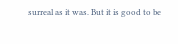surreal as it was. But it is good to be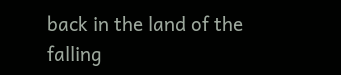back in the land of the falling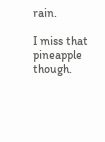rain.

I miss that pineapple though.